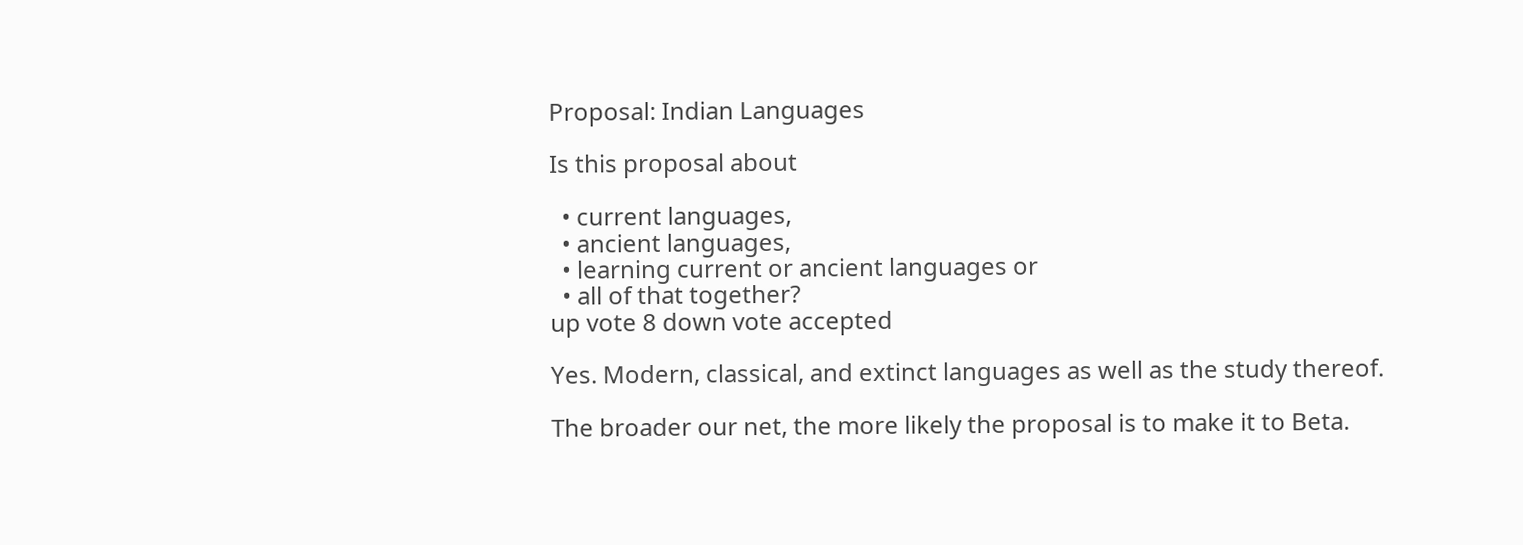Proposal: Indian Languages

Is this proposal about

  • current languages,
  • ancient languages,
  • learning current or ancient languages or
  • all of that together?
up vote 8 down vote accepted

Yes. Modern, classical, and extinct languages as well as the study thereof.

The broader our net, the more likely the proposal is to make it to Beta.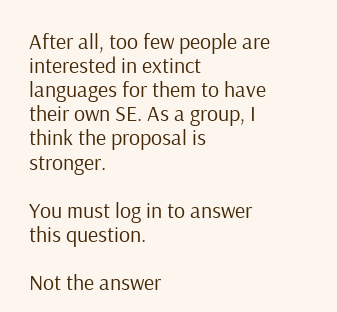After all, too few people are interested in extinct languages for them to have their own SE. As a group, I think the proposal is stronger.

You must log in to answer this question.

Not the answer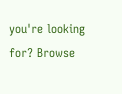you're looking for? Browse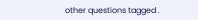other questions tagged .